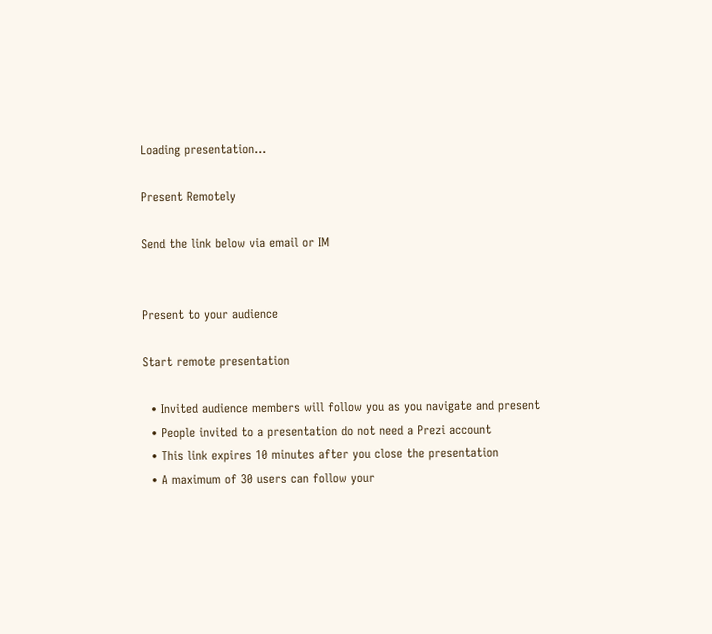Loading presentation...

Present Remotely

Send the link below via email or IM


Present to your audience

Start remote presentation

  • Invited audience members will follow you as you navigate and present
  • People invited to a presentation do not need a Prezi account
  • This link expires 10 minutes after you close the presentation
  • A maximum of 30 users can follow your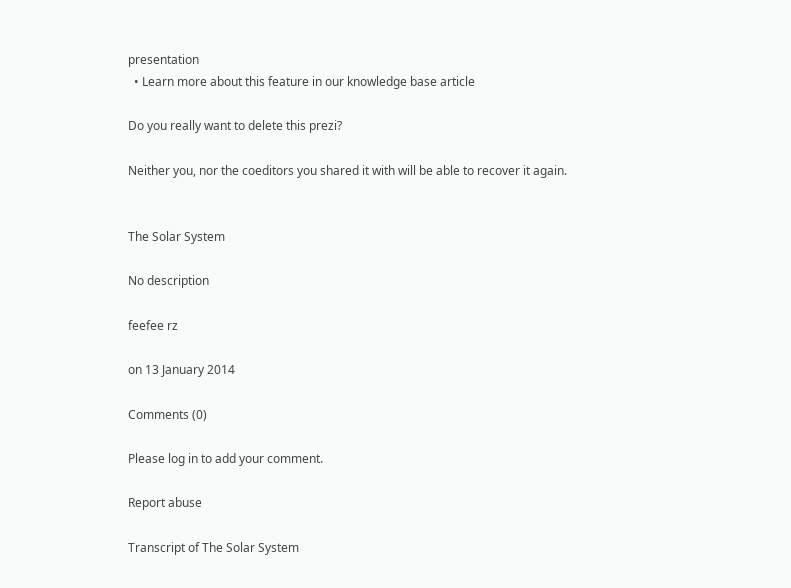presentation
  • Learn more about this feature in our knowledge base article

Do you really want to delete this prezi?

Neither you, nor the coeditors you shared it with will be able to recover it again.


The Solar System

No description

feefee rz

on 13 January 2014

Comments (0)

Please log in to add your comment.

Report abuse

Transcript of The Solar System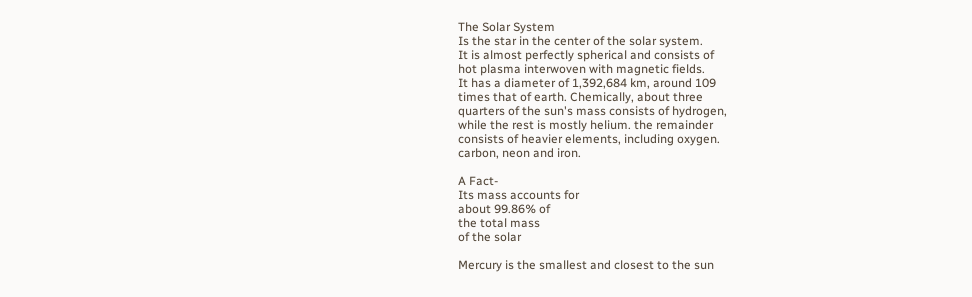The Solar System
Is the star in the center of the solar system.
It is almost perfectly spherical and consists of
hot plasma interwoven with magnetic fields.
It has a diameter of 1,392,684 km, around 109
times that of earth. Chemically, about three
quarters of the sun's mass consists of hydrogen,
while the rest is mostly helium. the remainder
consists of heavier elements, including oxygen.
carbon, neon and iron.

A Fact-
Its mass accounts for
about 99.86% of
the total mass
of the solar

Mercury is the smallest and closest to the sun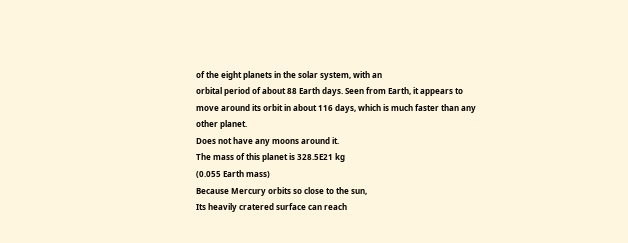of the eight planets in the solar system, with an
orbital period of about 88 Earth days. Seen from Earth, it appears to move around its orbit in about 116 days, which is much faster than any other planet.
Does not have any moons around it.
The mass of this planet is 328.5E21 kg
(0.055 Earth mass)
Because Mercury orbits so close to the sun,
Its heavily cratered surface can reach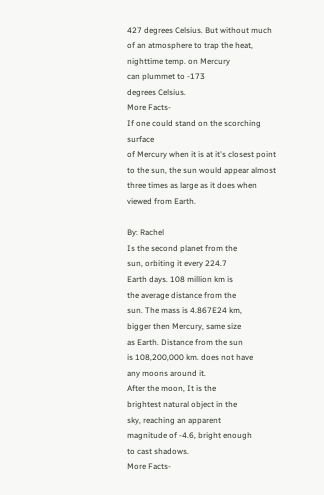427 degrees Celsius. But without much
of an atmosphere to trap the heat,
nighttime temp. on Mercury
can plummet to -173
degrees Celsius.
More Facts-
If one could stand on the scorching surface
of Mercury when it is at it's closest point
to the sun, the sun would appear almost
three times as large as it does when
viewed from Earth.

By: Rachel
Is the second planet from the
sun, orbiting it every 224.7
Earth days. 108 million km is
the average distance from the
sun. The mass is 4.867E24 km,
bigger then Mercury, same size
as Earth. Distance from the sun
is 108,200,000 km. does not have
any moons around it.
After the moon, It is the
brightest natural object in the
sky, reaching an apparent
magnitude of -4.6, bright enough
to cast shadows.
More Facts-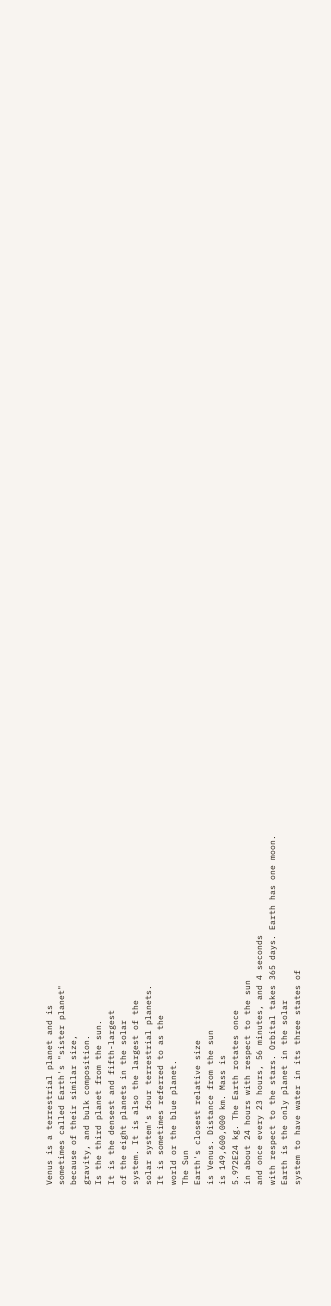Venus is a terrestrial planet and is
sometimes called Earth's "sister planet"
because of their similar size,
gravity, and bulk composition.
Is the third planet from the sun.
It is the densest and fifth-largest
of the eight planets in the solar
system. It is also the largest of the
solar system's four terrestrial planets.
It is sometimes referred to as the
world or the blue planet.
The Sun
Earth's closest relative size
is Venus. Distance from the sun
is 149,600,000 km. Mass is
5.972E24 kg. The Earth rotates once
in about 24 hours with respect to the sun
and once every 23 hours, 56 minutes, and 4 seconds
with respect to the stars. Orbital takes 365 days. Earth has one moon.
Earth is the only planet in the solar
system to have water in its three states of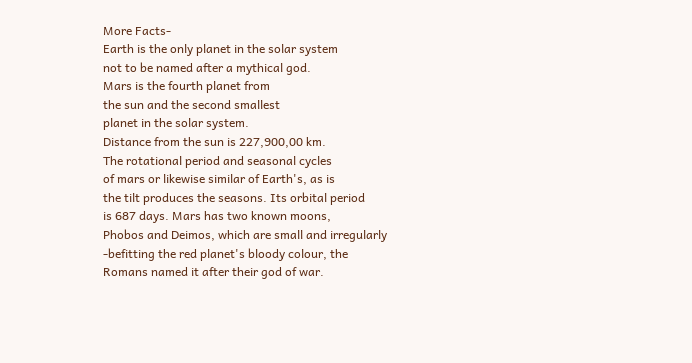More Facts-
Earth is the only planet in the solar system
not to be named after a mythical god.
Mars is the fourth planet from
the sun and the second smallest
planet in the solar system.
Distance from the sun is 227,900,00 km.
The rotational period and seasonal cycles
of mars or likewise similar of Earth's, as is
the tilt produces the seasons. Its orbital period
is 687 days. Mars has two known moons,
Phobos and Deimos, which are small and irregularly
-befitting the red planet's bloody colour, the
Romans named it after their god of war.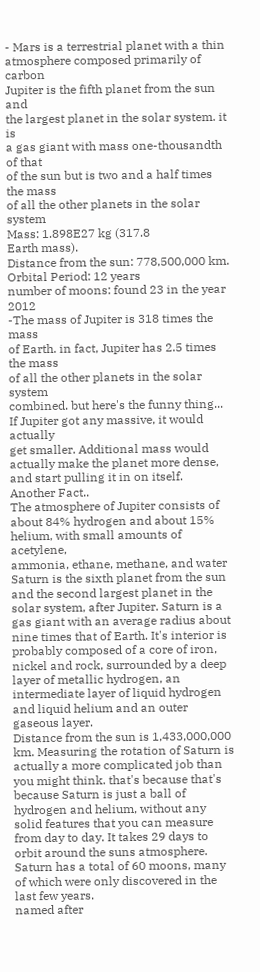- Mars is a terrestrial planet with a thin
atmosphere composed primarily of carbon
Jupiter is the fifth planet from the sun and
the largest planet in the solar system. it is
a gas giant with mass one-thousandth of that
of the sun but is two and a half times the mass
of all the other planets in the solar system
Mass: 1.898E27 kg (317.8
Earth mass).
Distance from the sun: 778,500,000 km.
Orbital Period: 12 years
number of moons: found 23 in the year 2012
-The mass of Jupiter is 318 times the mass
of Earth. in fact, Jupiter has 2.5 times the mass
of all the other planets in the solar system
combined. but here's the funny thing...
If Jupiter got any massive, it would actually
get smaller. Additional mass would
actually make the planet more dense,
and start pulling it in on itself.
Another Fact..
The atmosphere of Jupiter consists of
about 84% hydrogen and about 15%
helium, with small amounts of acetylene,
ammonia, ethane, methane, and water
Saturn is the sixth planet from the sun and the second largest planet in the solar system, after Jupiter. Saturn is a gas giant with an average radius about nine times that of Earth. It's interior is probably composed of a core of iron, nickel and rock, surrounded by a deep layer of metallic hydrogen, an intermediate layer of liquid hydrogen and liquid helium and an outer gaseous layer.
Distance from the sun is 1,433,000,000 km. Measuring the rotation of Saturn is actually a more complicated job than you might think. that's because that's because Saturn is just a ball of hydrogen and helium, without any solid features that you can measure from day to day. It takes 29 days to orbit around the suns atmosphere. Saturn has a total of 60 moons, many of which were only discovered in the last few years.
named after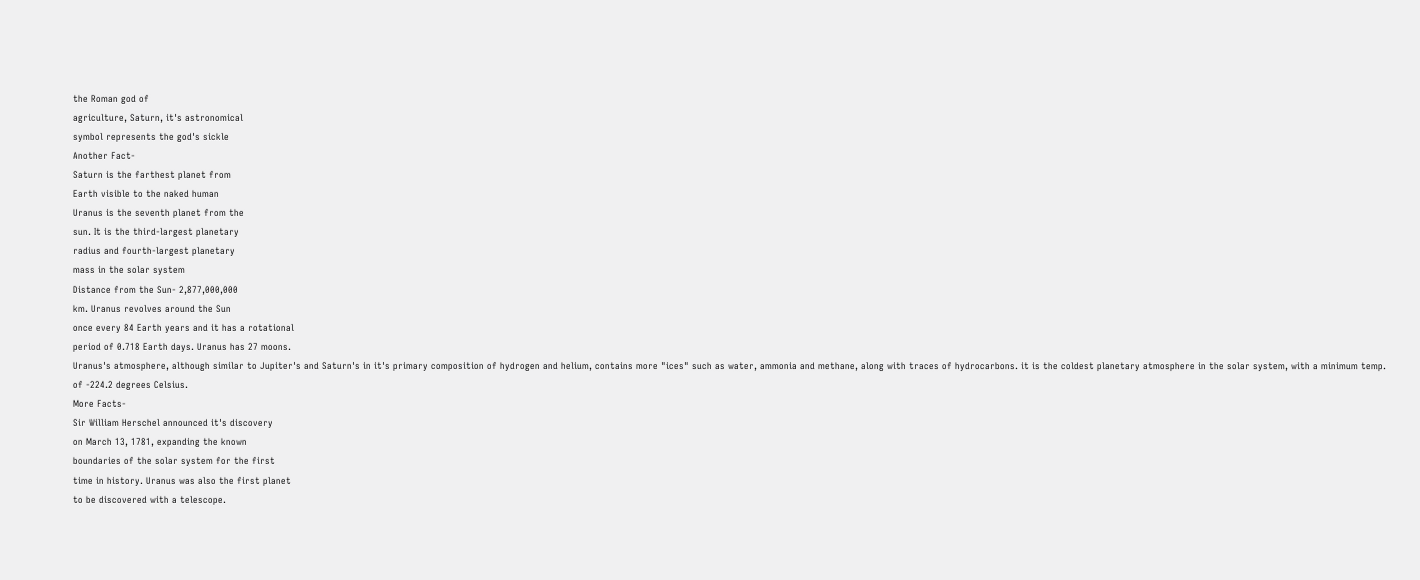the Roman god of
agriculture, Saturn, it's astronomical
symbol represents the god's sickle
Another Fact-
Saturn is the farthest planet from
Earth visible to the naked human
Uranus is the seventh planet from the
sun. It is the third-largest planetary
radius and fourth-largest planetary
mass in the solar system
Distance from the Sun- 2,877,000,000
km. Uranus revolves around the Sun
once every 84 Earth years and it has a rotational
period of 0.718 Earth days. Uranus has 27 moons.
Uranus's atmosphere, although similar to Jupiter's and Saturn's in it's primary composition of hydrogen and helium, contains more "ices" such as water, ammonia and methane, along with traces of hydrocarbons. it is the coldest planetary atmosphere in the solar system, with a minimum temp.
of -224.2 degrees Celsius.
More Facts-
Sir William Herschel announced it's discovery
on March 13, 1781, expanding the known
boundaries of the solar system for the first
time in history. Uranus was also the first planet
to be discovered with a telescope.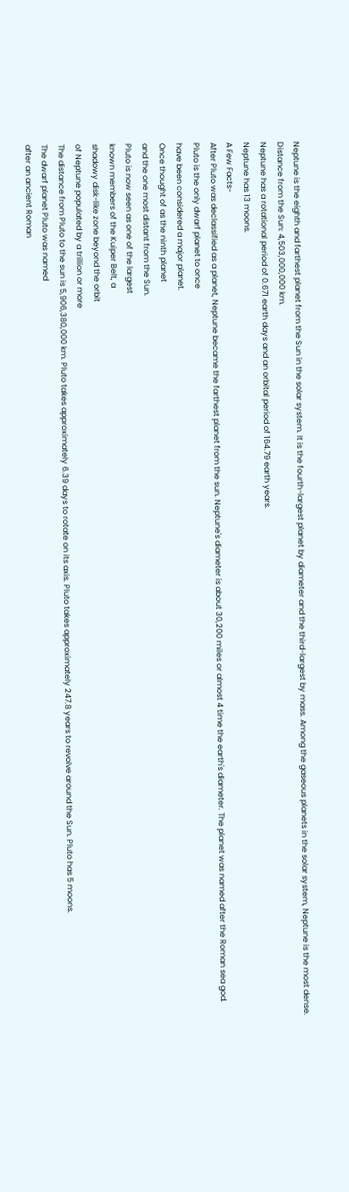Neptune is the eighth and farthest planet from the Sun in the solar system. It is the fourth-largest planet by diameter and the third-largest by mass. Among the gaseous planets in the solar system, Neptune is the most dense.
Distance from the Sun: 4,503,000,000 km.
Neptune has a rotational period of 0.671 earth days and an orbital period of 164.79 earth years.
Neptune has 13 moons.
A Few Facts-
After Pluto was declassified as a planet, Neptune became the farthest planet from the sun. Neptune's diameter is about 30,200 miles or almost 4 time the earth's diameter. The planet was named after the Roman sea god.
Pluto is the only dwarf planet to once
have been considered a major planet.
Once thought of as the ninth planet
and the one most distant from the Sun.
Pluto is now seen as one of the largest
known members of the Kuiper Belt, a
shadowy disk-like zone beyond the orbit
of Neptune populated by a trillion or more
The distance from Pluto to the sun is 5,906,380,000 km. Pluto takes approximately 6.39 days to rotate on its axis. Pluto takes approximately 247.8 years to revolve around the Sun. Pluto has 5 moons.
The dwarf planet Pluto was named
after an ancient Roman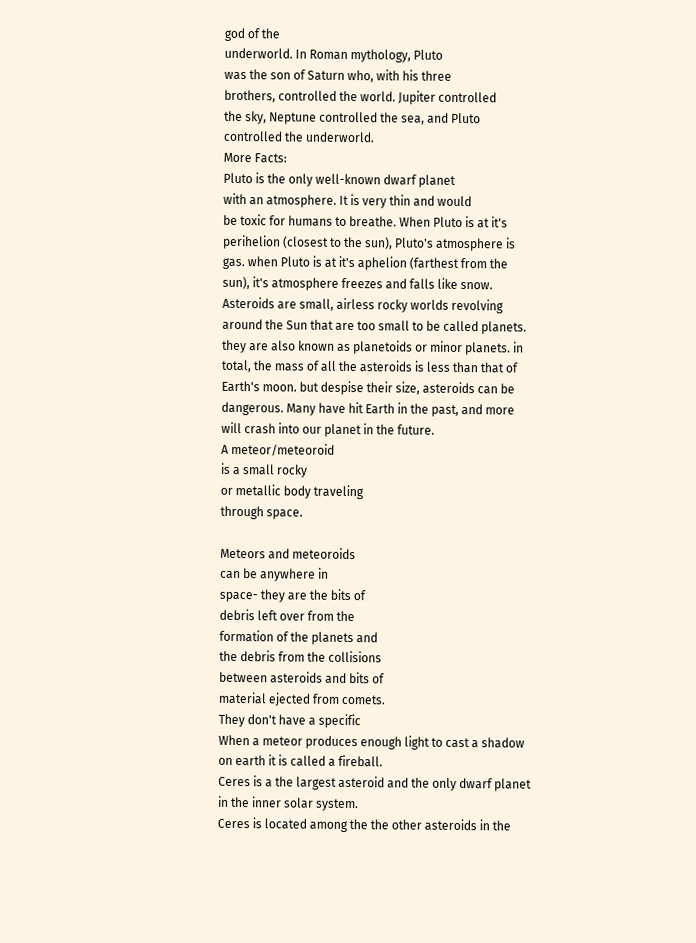god of the
underworld. In Roman mythology, Pluto
was the son of Saturn who, with his three
brothers, controlled the world. Jupiter controlled
the sky, Neptune controlled the sea, and Pluto controlled the underworld.
More Facts:
Pluto is the only well-known dwarf planet
with an atmosphere. It is very thin and would
be toxic for humans to breathe. When Pluto is at it's
perihelion (closest to the sun), Pluto's atmosphere is gas. when Pluto is at it's aphelion (farthest from the sun), it's atmosphere freezes and falls like snow.
Asteroids are small, airless rocky worlds revolving around the Sun that are too small to be called planets. they are also known as planetoids or minor planets. in total, the mass of all the asteroids is less than that of Earth's moon. but despise their size, asteroids can be dangerous. Many have hit Earth in the past, and more will crash into our planet in the future.
A meteor/meteoroid
is a small rocky
or metallic body traveling
through space.

Meteors and meteoroids
can be anywhere in
space- they are the bits of
debris left over from the
formation of the planets and
the debris from the collisions
between asteroids and bits of
material ejected from comets.
They don't have a specific
When a meteor produces enough light to cast a shadow on earth it is called a fireball.
Ceres is a the largest asteroid and the only dwarf planet in the inner solar system.
Ceres is located among the the other asteroids in the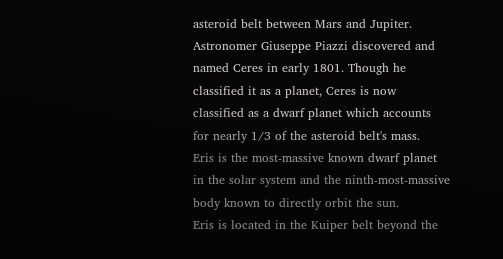asteroid belt between Mars and Jupiter.
Astronomer Giuseppe Piazzi discovered and named Ceres in early 1801. Though he classified it as a planet, Ceres is now classified as a dwarf planet which accounts for nearly 1/3 of the asteroid belt's mass.
Eris is the most-massive known dwarf planet in the solar system and the ninth-most-massive body known to directly orbit the sun.
Eris is located in the Kuiper belt beyond the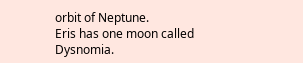orbit of Neptune.
Eris has one moon called Dysnomia.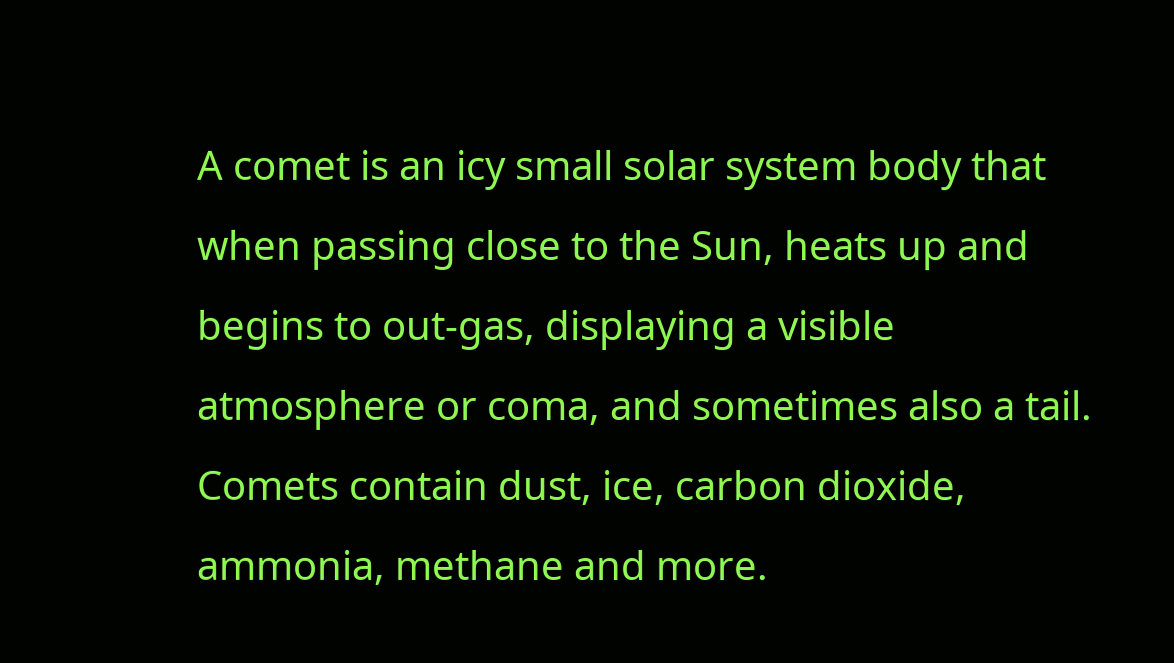A comet is an icy small solar system body that when passing close to the Sun, heats up and begins to out-gas, displaying a visible atmosphere or coma, and sometimes also a tail.
Comets contain dust, ice, carbon dioxide, ammonia, methane and more.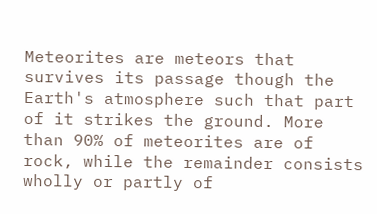Meteorites are meteors that survives its passage though the Earth's atmosphere such that part of it strikes the ground. More than 90% of meteorites are of rock, while the remainder consists wholly or partly of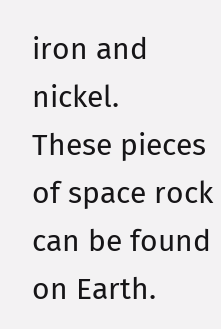iron and nickel.
These pieces of space rock can be found on Earth.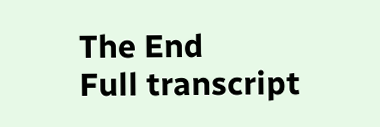The End
Full transcript